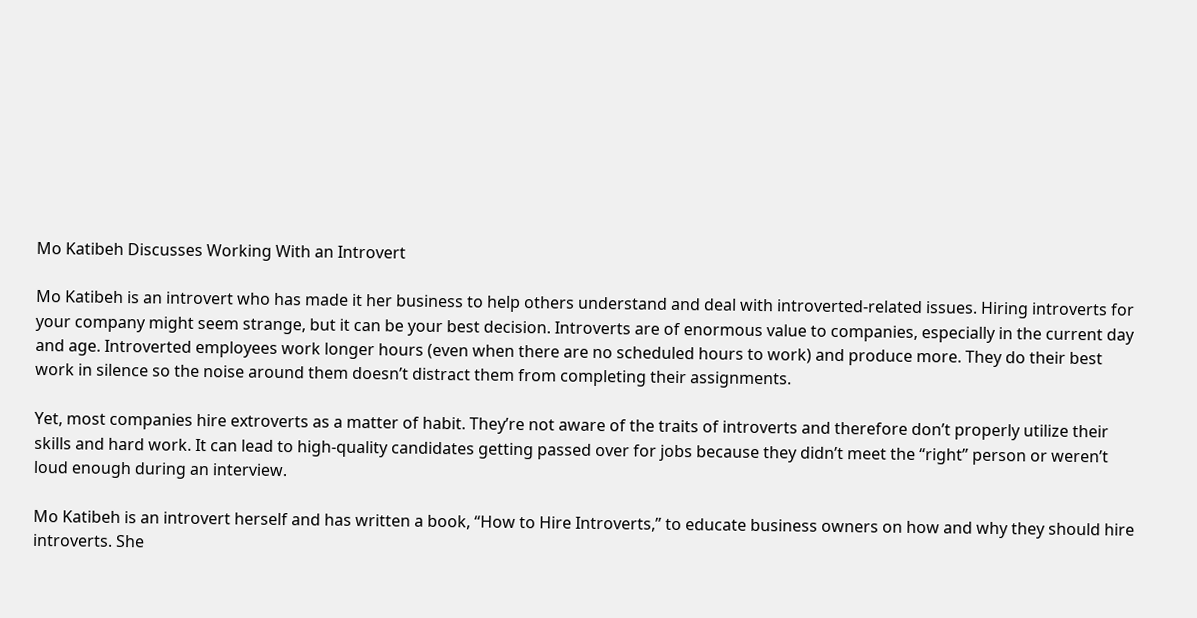Mo Katibeh Discusses Working With an Introvert

Mo Katibeh is an introvert who has made it her business to help others understand and deal with introverted-related issues. Hiring introverts for your company might seem strange, but it can be your best decision. Introverts are of enormous value to companies, especially in the current day and age. Introverted employees work longer hours (even when there are no scheduled hours to work) and produce more. They do their best work in silence so the noise around them doesn’t distract them from completing their assignments.

Yet, most companies hire extroverts as a matter of habit. They’re not aware of the traits of introverts and therefore don’t properly utilize their skills and hard work. It can lead to high-quality candidates getting passed over for jobs because they didn’t meet the “right” person or weren’t loud enough during an interview.

Mo Katibeh is an introvert herself and has written a book, “How to Hire Introverts,” to educate business owners on how and why they should hire introverts. She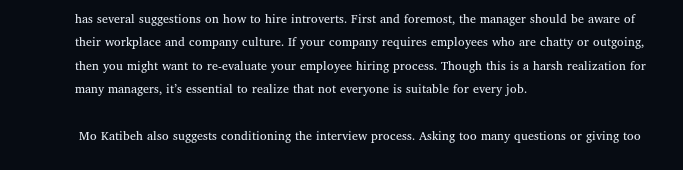has several suggestions on how to hire introverts. First and foremost, the manager should be aware of their workplace and company culture. If your company requires employees who are chatty or outgoing, then you might want to re-evaluate your employee hiring process. Though this is a harsh realization for many managers, it’s essential to realize that not everyone is suitable for every job.

 Mo Katibeh also suggests conditioning the interview process. Asking too many questions or giving too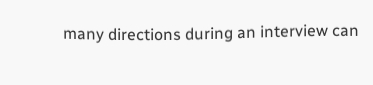many directions during an interview can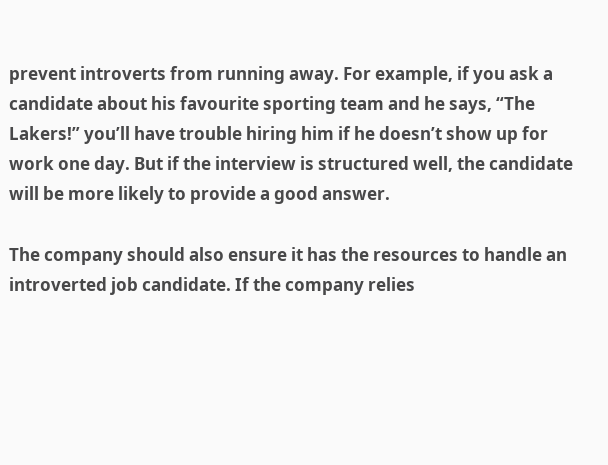prevent introverts from running away. For example, if you ask a candidate about his favourite sporting team and he says, “The Lakers!” you’ll have trouble hiring him if he doesn’t show up for work one day. But if the interview is structured well, the candidate will be more likely to provide a good answer.

The company should also ensure it has the resources to handle an introverted job candidate. If the company relies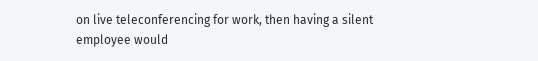on live teleconferencing for work, then having a silent employee would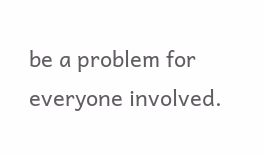be a problem for everyone involved.